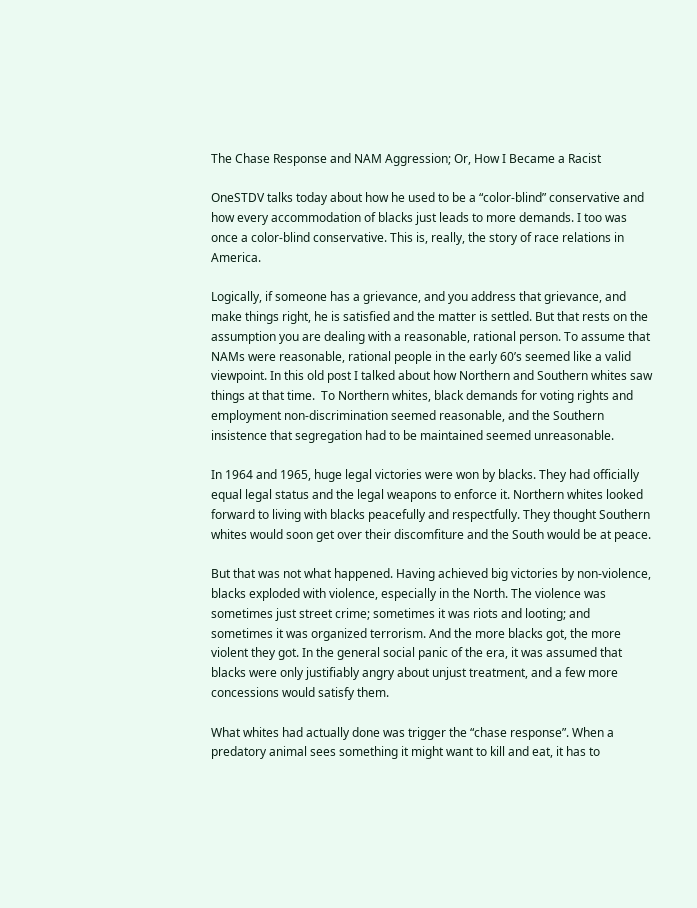The Chase Response and NAM Aggression; Or, How I Became a Racist

OneSTDV talks today about how he used to be a “color-blind” conservative and how every accommodation of blacks just leads to more demands. I too was once a color-blind conservative. This is, really, the story of race relations in America.

Logically, if someone has a grievance, and you address that grievance, and make things right, he is satisfied and the matter is settled. But that rests on the assumption you are dealing with a reasonable, rational person. To assume that NAMs were reasonable, rational people in the early 60’s seemed like a valid viewpoint. In this old post I talked about how Northern and Southern whites saw things at that time.  To Northern whites, black demands for voting rights and employment non-discrimination seemed reasonable, and the Southern insistence that segregation had to be maintained seemed unreasonable.

In 1964 and 1965, huge legal victories were won by blacks. They had officially equal legal status and the legal weapons to enforce it. Northern whites looked forward to living with blacks peacefully and respectfully. They thought Southern whites would soon get over their discomfiture and the South would be at peace.

But that was not what happened. Having achieved big victories by non-violence, blacks exploded with violence, especially in the North. The violence was sometimes just street crime; sometimes it was riots and looting; and sometimes it was organized terrorism. And the more blacks got, the more violent they got. In the general social panic of the era, it was assumed that blacks were only justifiably angry about unjust treatment, and a few more concessions would satisfy them.

What whites had actually done was trigger the “chase response”. When a predatory animal sees something it might want to kill and eat, it has to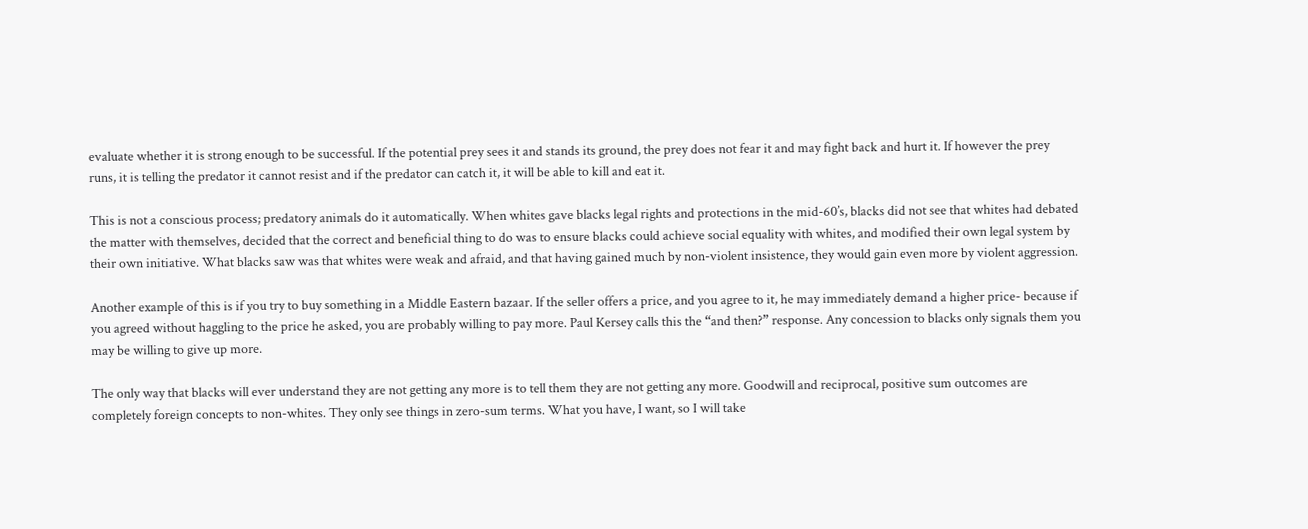evaluate whether it is strong enough to be successful. If the potential prey sees it and stands its ground, the prey does not fear it and may fight back and hurt it. If however the prey runs, it is telling the predator it cannot resist and if the predator can catch it, it will be able to kill and eat it.

This is not a conscious process; predatory animals do it automatically. When whites gave blacks legal rights and protections in the mid-60’s, blacks did not see that whites had debated the matter with themselves, decided that the correct and beneficial thing to do was to ensure blacks could achieve social equality with whites, and modified their own legal system by their own initiative. What blacks saw was that whites were weak and afraid, and that having gained much by non-violent insistence, they would gain even more by violent aggression.

Another example of this is if you try to buy something in a Middle Eastern bazaar. If the seller offers a price, and you agree to it, he may immediately demand a higher price- because if you agreed without haggling to the price he asked, you are probably willing to pay more. Paul Kersey calls this the “and then?” response. Any concession to blacks only signals them you may be willing to give up more.

The only way that blacks will ever understand they are not getting any more is to tell them they are not getting any more. Goodwill and reciprocal, positive sum outcomes are completely foreign concepts to non-whites. They only see things in zero-sum terms. What you have, I want, so I will take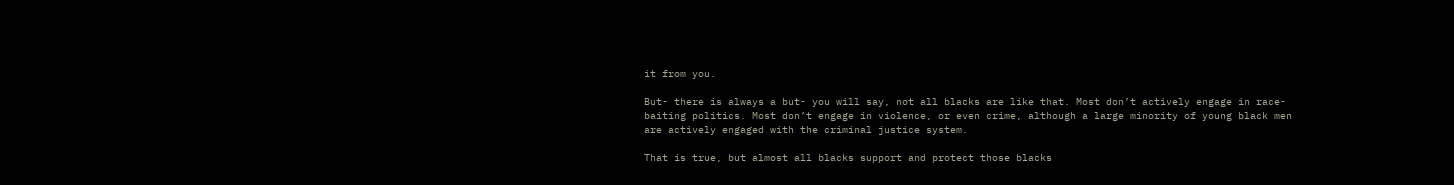it from you.

But- there is always a but- you will say, not all blacks are like that. Most don’t actively engage in race-baiting politics. Most don’t engage in violence, or even crime, although a large minority of young black men are actively engaged with the criminal justice system.

That is true, but almost all blacks support and protect those blacks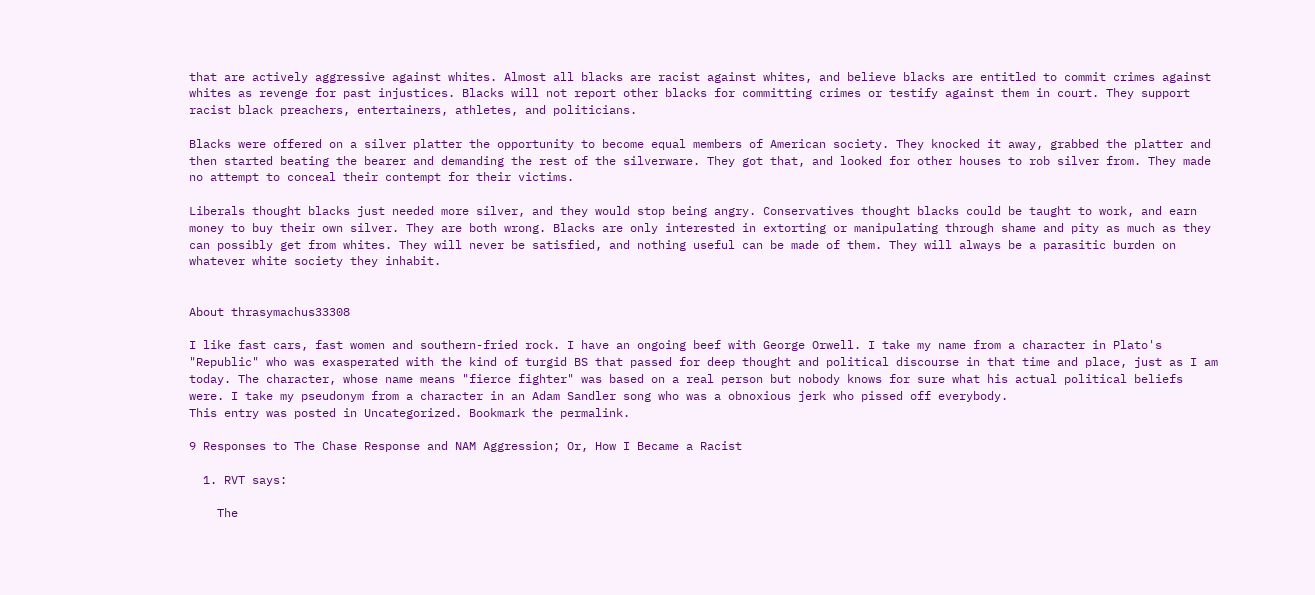that are actively aggressive against whites. Almost all blacks are racist against whites, and believe blacks are entitled to commit crimes against whites as revenge for past injustices. Blacks will not report other blacks for committing crimes or testify against them in court. They support racist black preachers, entertainers, athletes, and politicians.

Blacks were offered on a silver platter the opportunity to become equal members of American society. They knocked it away, grabbed the platter and then started beating the bearer and demanding the rest of the silverware. They got that, and looked for other houses to rob silver from. They made no attempt to conceal their contempt for their victims.

Liberals thought blacks just needed more silver, and they would stop being angry. Conservatives thought blacks could be taught to work, and earn money to buy their own silver. They are both wrong. Blacks are only interested in extorting or manipulating through shame and pity as much as they can possibly get from whites. They will never be satisfied, and nothing useful can be made of them. They will always be a parasitic burden on whatever white society they inhabit.


About thrasymachus33308

I like fast cars, fast women and southern-fried rock. I have an ongoing beef with George Orwell. I take my name from a character in Plato's "Republic" who was exasperated with the kind of turgid BS that passed for deep thought and political discourse in that time and place, just as I am today. The character, whose name means "fierce fighter" was based on a real person but nobody knows for sure what his actual political beliefs were. I take my pseudonym from a character in an Adam Sandler song who was a obnoxious jerk who pissed off everybody.
This entry was posted in Uncategorized. Bookmark the permalink.

9 Responses to The Chase Response and NAM Aggression; Or, How I Became a Racist

  1. RVT says:

    The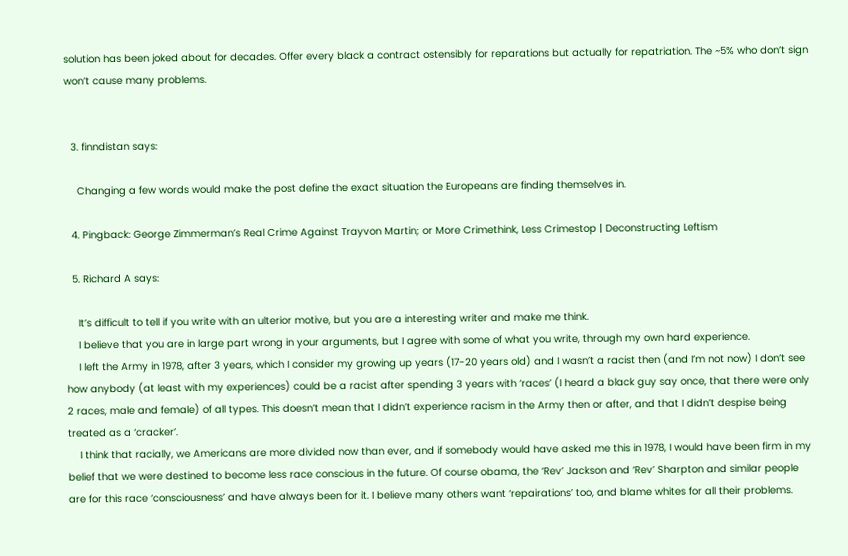solution has been joked about for decades. Offer every black a contract ostensibly for reparations but actually for repatriation. The ~5% who don’t sign won’t cause many problems.


  3. finndistan says:

    Changing a few words would make the post define the exact situation the Europeans are finding themselves in.

  4. Pingback: George Zimmerman’s Real Crime Against Trayvon Martin; or More Crimethink, Less Crimestop | Deconstructing Leftism

  5. Richard A says:

    It’s difficult to tell if you write with an ulterior motive, but you are a interesting writer and make me think.
    I believe that you are in large part wrong in your arguments, but I agree with some of what you write, through my own hard experience.
    I left the Army in 1978, after 3 years, which I consider my growing up years (17-20 years old) and I wasn’t a racist then (and I’m not now) I don’t see how anybody (at least with my experiences) could be a racist after spending 3 years with ‘races’ (I heard a black guy say once, that there were only 2 races, male and female) of all types. This doesn’t mean that I didn’t experience racism in the Army then or after, and that I didn’t despise being treated as a ‘cracker’.
    I think that racially, we Americans are more divided now than ever, and if somebody would have asked me this in 1978, I would have been firm in my belief that we were destined to become less race conscious in the future. Of course obama, the ‘Rev’ Jackson and ‘Rev’ Sharpton and similar people are for this race ‘consciousness’ and have always been for it. I believe many others want ‘repairations’ too, and blame whites for all their problems.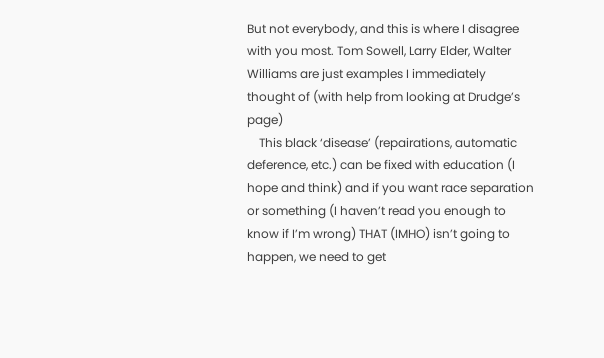But not everybody, and this is where I disagree with you most. Tom Sowell, Larry Elder, Walter Williams are just examples I immediately thought of (with help from looking at Drudge’s page)
    This black ‘disease’ (repairations, automatic deference, etc.) can be fixed with education (I hope and think) and if you want race separation or something (I haven’t read you enough to know if I’m wrong) THAT (IMHO) isn’t going to happen, we need to get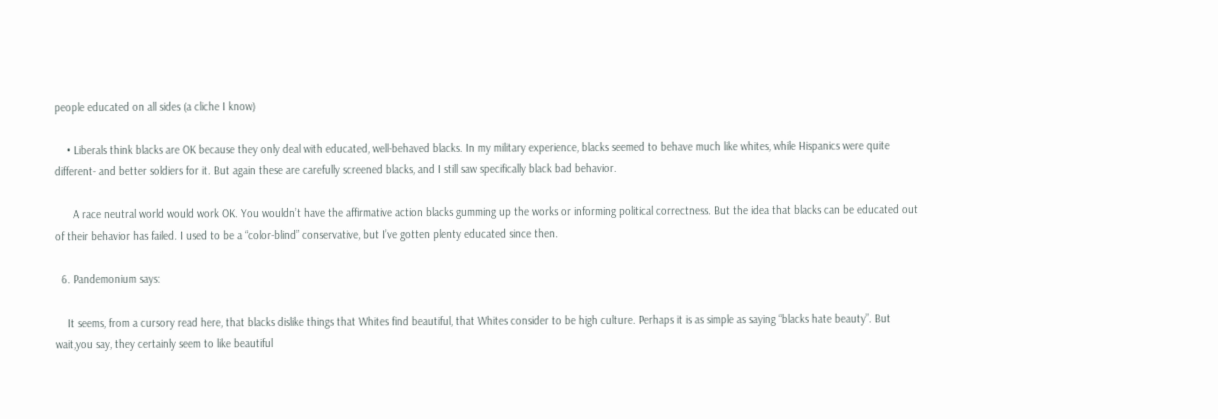people educated on all sides (a cliche I know)

    • Liberals think blacks are OK because they only deal with educated, well-behaved blacks. In my military experience, blacks seemed to behave much like whites, while Hispanics were quite different- and better soldiers for it. But again these are carefully screened blacks, and I still saw specifically black bad behavior.

      A race neutral world would work OK. You wouldn’t have the affirmative action blacks gumming up the works or informing political correctness. But the idea that blacks can be educated out of their behavior has failed. I used to be a “color-blind” conservative, but I’ve gotten plenty educated since then.

  6. Pandemonium says:

    It seems, from a cursory read here, that blacks dislike things that Whites find beautiful, that Whites consider to be high culture. Perhaps it is as simple as saying “blacks hate beauty”. But wait,you say, they certainly seem to like beautiful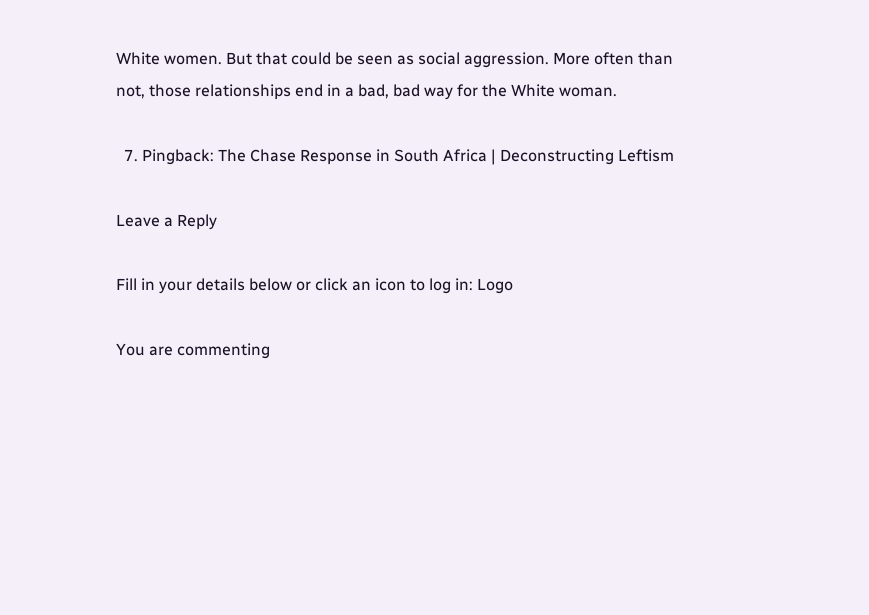White women. But that could be seen as social aggression. More often than not, those relationships end in a bad, bad way for the White woman.

  7. Pingback: The Chase Response in South Africa | Deconstructing Leftism

Leave a Reply

Fill in your details below or click an icon to log in: Logo

You are commenting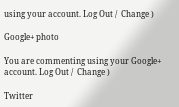using your account. Log Out /  Change )

Google+ photo

You are commenting using your Google+ account. Log Out /  Change )

Twitter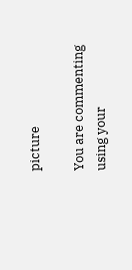picture

You are commenting using your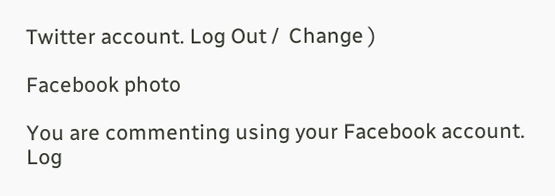Twitter account. Log Out /  Change )

Facebook photo

You are commenting using your Facebook account. Log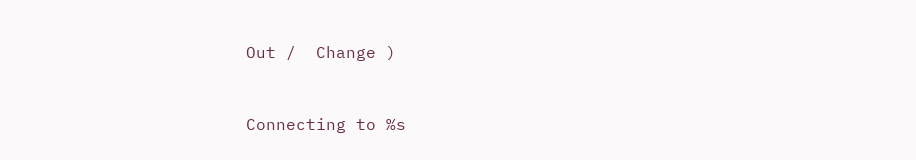Out /  Change )


Connecting to %s